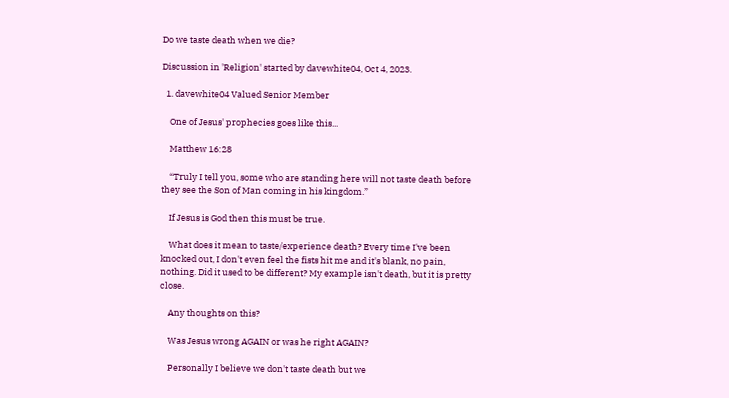Do we taste death when we die?

Discussion in 'Religion' started by davewhite04, Oct 4, 2023.

  1. davewhite04 Valued Senior Member

    One of Jesus' prophecies goes like this...

    Matthew 16:28

    “Truly I tell you, some who are standing here will not taste death before they see the Son of Man coming in his kingdom.”

    If Jesus is God then this must be true.

    What does it mean to taste/experience death? Every time I've been knocked out, I don't even feel the fists hit me and it's blank, no pain, nothing. Did it used to be different? My example isn't death, but it is pretty close.

    Any thoughts on this?

    Was Jesus wrong AGAIN or was he right AGAIN?

    Personally I believe we don't taste death but we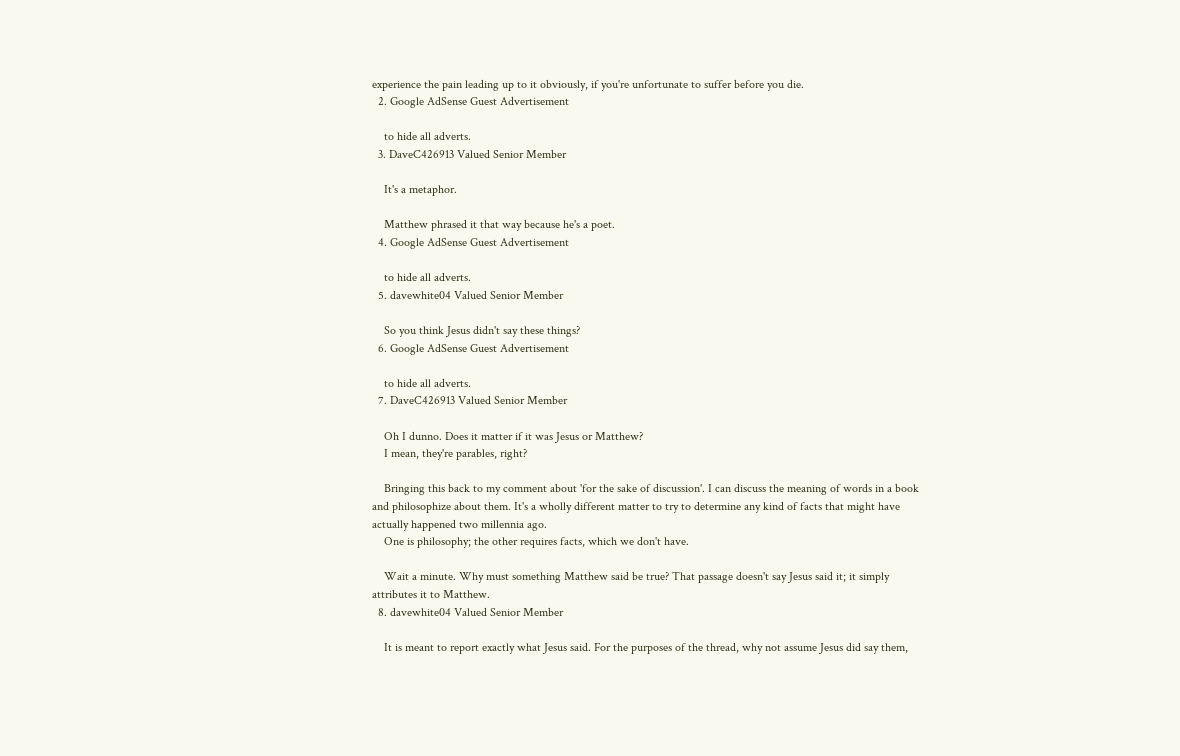experience the pain leading up to it obviously, if you're unfortunate to suffer before you die.
  2. Google AdSense Guest Advertisement

    to hide all adverts.
  3. DaveC426913 Valued Senior Member

    It's a metaphor.

    Matthew phrased it that way because he's a poet.
  4. Google AdSense Guest Advertisement

    to hide all adverts.
  5. davewhite04 Valued Senior Member

    So you think Jesus didn't say these things?
  6. Google AdSense Guest Advertisement

    to hide all adverts.
  7. DaveC426913 Valued Senior Member

    Oh I dunno. Does it matter if it was Jesus or Matthew?
    I mean, they're parables, right?

    Bringing this back to my comment about 'for the sake of discussion'. I can discuss the meaning of words in a book and philosophize about them. It's a wholly different matter to try to determine any kind of facts that might have actually happened two millennia ago.
    One is philosophy; the other requires facts, which we don't have.

    Wait a minute. Why must something Matthew said be true? That passage doesn't say Jesus said it; it simply attributes it to Matthew.
  8. davewhite04 Valued Senior Member

    It is meant to report exactly what Jesus said. For the purposes of the thread, why not assume Jesus did say them,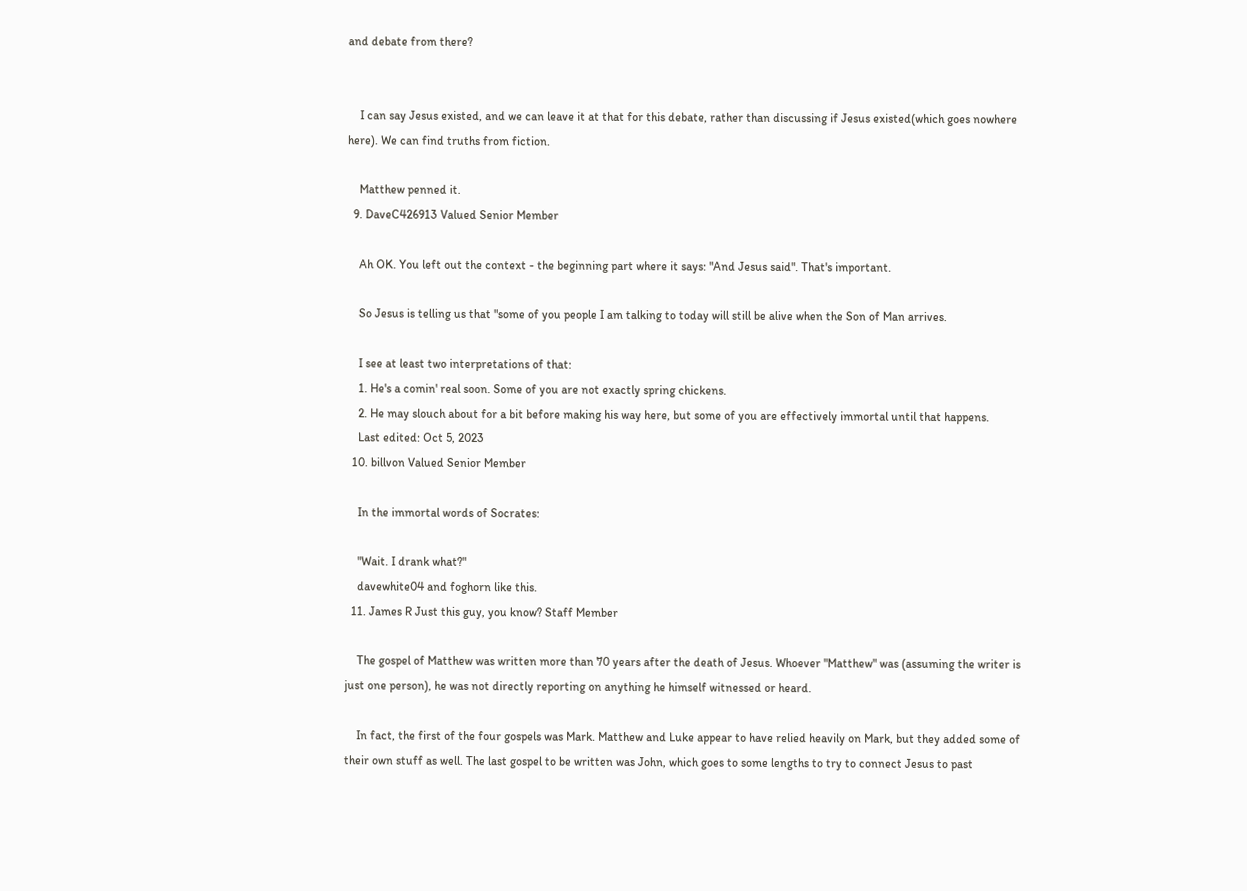and debate from there?


    I can say Jesus existed, and we can leave it at that for this debate, rather than discussing if Jesus existed(which goes nowhere here). We can find truths from fiction.

    Matthew penned it.
  9. DaveC426913 Valued Senior Member

    Ah OK. You left out the context - the beginning part where it says: "And Jesus said". That's important.

    So Jesus is telling us that "some of you people I am talking to today will still be alive when the Son of Man arrives.

    I see at least two interpretations of that:
    1. He's a comin' real soon. Some of you are not exactly spring chickens.
    2. He may slouch about for a bit before making his way here, but some of you are effectively immortal until that happens.
    Last edited: Oct 5, 2023
  10. billvon Valued Senior Member

    In the immortal words of Socrates:

    "Wait. I drank what?"
    davewhite04 and foghorn like this.
  11. James R Just this guy, you know? Staff Member

    The gospel of Matthew was written more than 70 years after the death of Jesus. Whoever "Matthew" was (assuming the writer is just one person), he was not directly reporting on anything he himself witnessed or heard.

    In fact, the first of the four gospels was Mark. Matthew and Luke appear to have relied heavily on Mark, but they added some of their own stuff as well. The last gospel to be written was John, which goes to some lengths to try to connect Jesus to past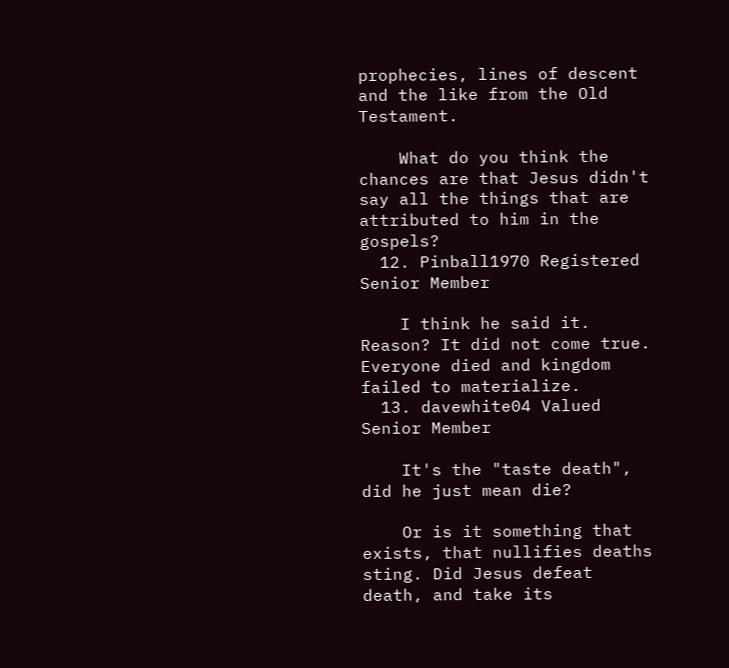prophecies, lines of descent and the like from the Old Testament.

    What do you think the chances are that Jesus didn't say all the things that are attributed to him in the gospels?
  12. Pinball1970 Registered Senior Member

    I think he said it. Reason? It did not come true. Everyone died and kingdom failed to materialize.
  13. davewhite04 Valued Senior Member

    It's the "taste death", did he just mean die?

    Or is it something that exists, that nullifies deaths sting. Did Jesus defeat death, and take its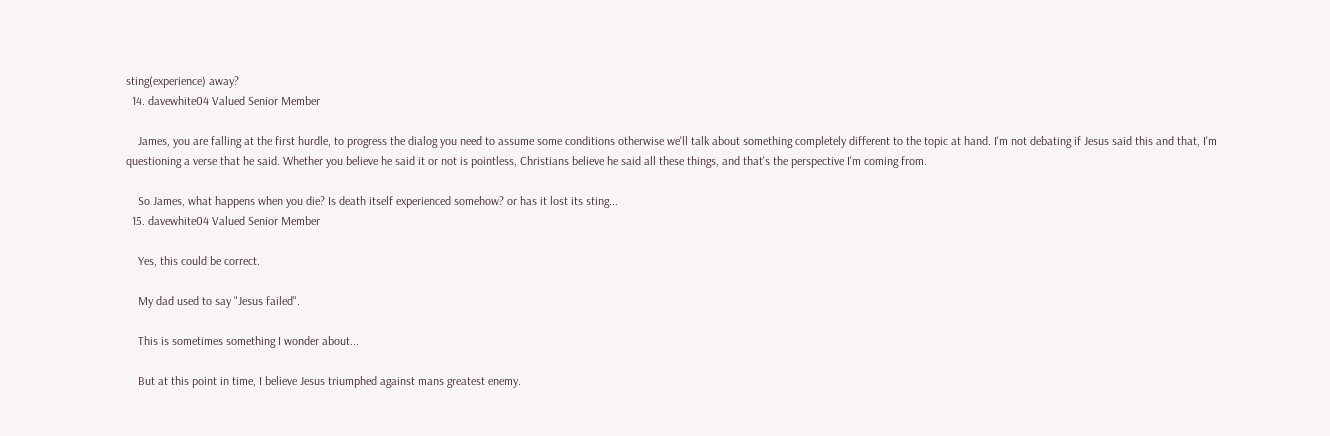sting(experience) away?
  14. davewhite04 Valued Senior Member

    James, you are falling at the first hurdle, to progress the dialog you need to assume some conditions otherwise we'll talk about something completely different to the topic at hand. I'm not debating if Jesus said this and that, I'm questioning a verse that he said. Whether you believe he said it or not is pointless, Christians believe he said all these things, and that's the perspective I'm coming from.

    So James, what happens when you die? Is death itself experienced somehow? or has it lost its sting...
  15. davewhite04 Valued Senior Member

    Yes, this could be correct.

    My dad used to say "Jesus failed".

    This is sometimes something I wonder about...

    But at this point in time, I believe Jesus triumphed against mans greatest enemy.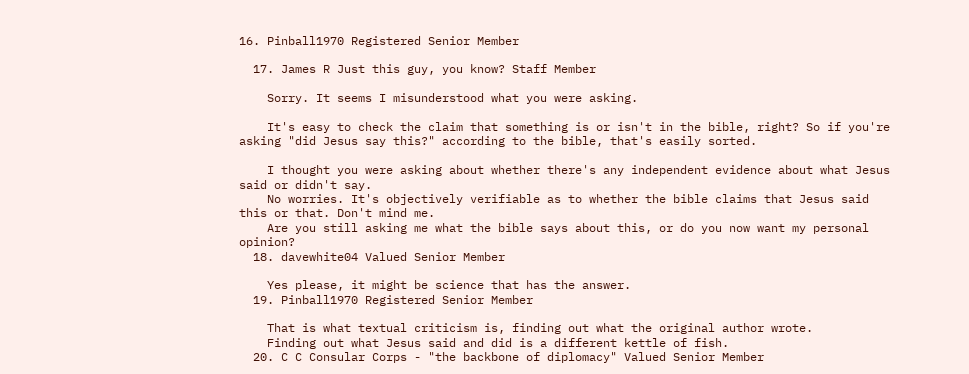16. Pinball1970 Registered Senior Member

  17. James R Just this guy, you know? Staff Member

    Sorry. It seems I misunderstood what you were asking.

    It's easy to check the claim that something is or isn't in the bible, right? So if you're asking "did Jesus say this?" according to the bible, that's easily sorted.

    I thought you were asking about whether there's any independent evidence about what Jesus said or didn't say.
    No worries. It's objectively verifiable as to whether the bible claims that Jesus said this or that. Don't mind me.
    Are you still asking me what the bible says about this, or do you now want my personal opinion?
  18. davewhite04 Valued Senior Member

    Yes please, it might be science that has the answer.
  19. Pinball1970 Registered Senior Member

    That is what textual criticism is, finding out what the original author wrote.
    Finding out what Jesus said and did is a different kettle of fish.
  20. C C Consular Corps - "the backbone of diplomacy" Valued Senior Member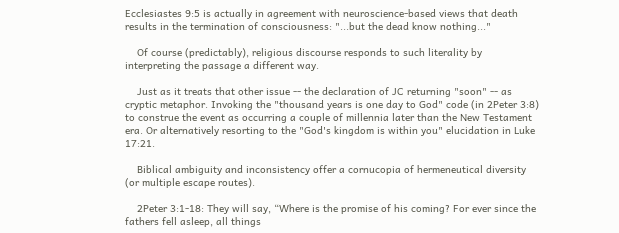Ecclesiastes 9:5 is actually in agreement with neuroscience-based views that death results in the termination of consciousness: "...but the dead know nothing..."

    Of course (predictably), religious discourse responds to such literality by interpreting the passage a different way.

    Just as it treats that other issue -- the declaration of JC returning "soon" -- as cryptic metaphor. Invoking the "thousand years is one day to God" code (in 2Peter 3:8) to construe the event as occurring a couple of millennia later than the New Testament era. Or alternatively resorting to the "God's kingdom is within you" elucidation in Luke 17:21.

    Biblical ambiguity and inconsistency offer a cornucopia of hermeneutical diversity (or multiple escape routes).

    2Peter 3:1-18: They will say, “Where is the promise of his coming? For ever since the fathers fell asleep, all things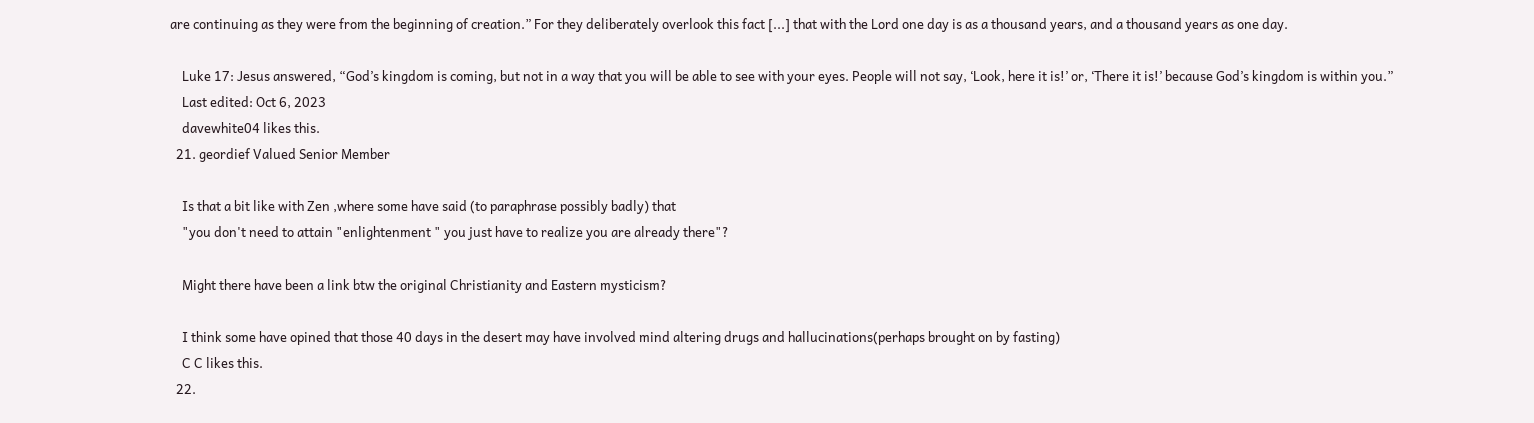are continuing as they were from the beginning of creation.” For they deliberately overlook this fact [...] that with the Lord one day is as a thousand years, and a thousand years as one day.

    Luke 17: Jesus answered, “God’s kingdom is coming, but not in a way that you will be able to see with your eyes. People will not say, ‘Look, here it is!’ or, ‘There it is!’ because God’s kingdom is within you.”
    Last edited: Oct 6, 2023
    davewhite04 likes this.
  21. geordief Valued Senior Member

    Is that a bit like with Zen ,where some have said (to paraphrase possibly badly) that
    "you don't need to attain "enlightenment " you just have to realize you are already there"?

    Might there have been a link btw the original Christianity and Eastern mysticism?

    I think some have opined that those 40 days in the desert may have involved mind altering drugs and hallucinations(perhaps brought on by fasting)
    C C likes this.
  22.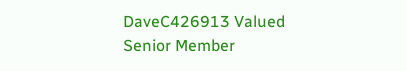DaveC426913 Valued Senior Member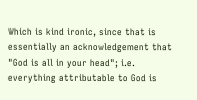Which is kind ironic, since that is essentially an acknowledgement that "God is all in your head"; i.e. everything attributable to God is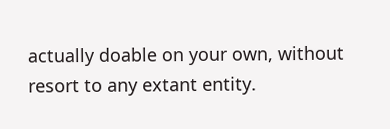actually doable on your own, without resort to any extant entity.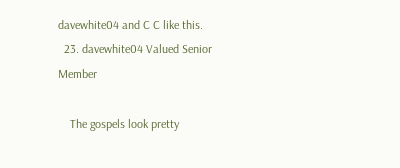davewhite04 and C C like this.
  23. davewhite04 Valued Senior Member

    The gospels look pretty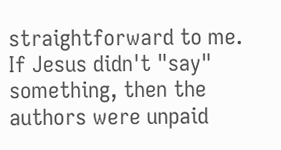straightforward to me. If Jesus didn't "say" something, then the authors were unpaid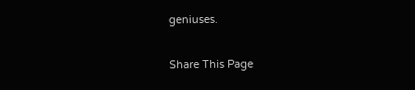geniuses.

Share This Page